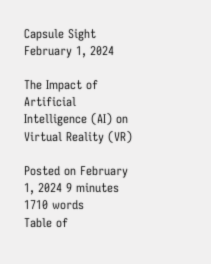Capsule Sight
February 1, 2024

The Impact of Artificial Intelligence (AI) on Virtual Reality (VR)

Posted on February 1, 2024 9 minutes 1710 words
Table of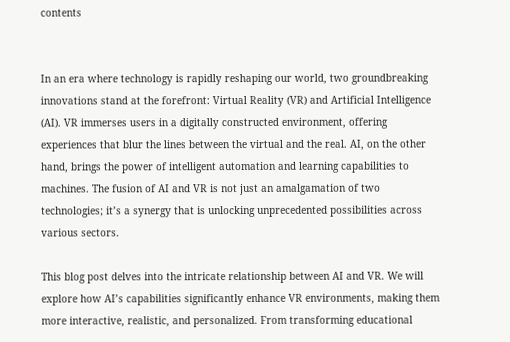contents


In an era where technology is rapidly reshaping our world, two groundbreaking innovations stand at the forefront: Virtual Reality (VR) and Artificial Intelligence (AI). VR immerses users in a digitally constructed environment, offering experiences that blur the lines between the virtual and the real. AI, on the other hand, brings the power of intelligent automation and learning capabilities to machines. The fusion of AI and VR is not just an amalgamation of two technologies; it’s a synergy that is unlocking unprecedented possibilities across various sectors.

This blog post delves into the intricate relationship between AI and VR. We will explore how AI’s capabilities significantly enhance VR environments, making them more interactive, realistic, and personalized. From transforming educational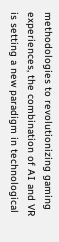methodologies to revolutionizing gaming experiences, the combination of AI and VR is setting a new paradigm in technological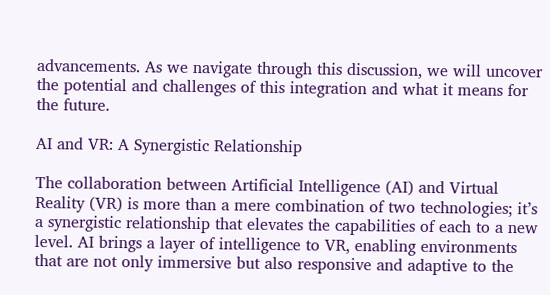advancements. As we navigate through this discussion, we will uncover the potential and challenges of this integration and what it means for the future.

AI and VR: A Synergistic Relationship

The collaboration between Artificial Intelligence (AI) and Virtual Reality (VR) is more than a mere combination of two technologies; it’s a synergistic relationship that elevates the capabilities of each to a new level. AI brings a layer of intelligence to VR, enabling environments that are not only immersive but also responsive and adaptive to the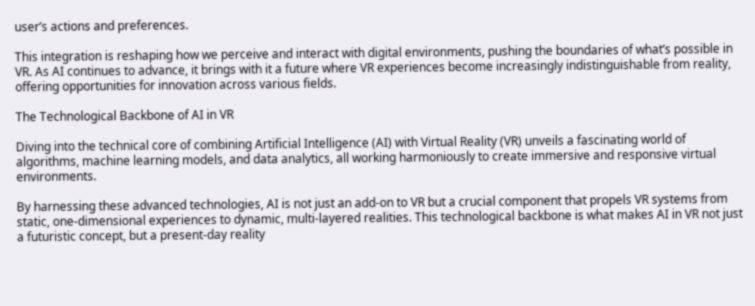user’s actions and preferences.

This integration is reshaping how we perceive and interact with digital environments, pushing the boundaries of what’s possible in VR. As AI continues to advance, it brings with it a future where VR experiences become increasingly indistinguishable from reality, offering opportunities for innovation across various fields.

The Technological Backbone of AI in VR

Diving into the technical core of combining Artificial Intelligence (AI) with Virtual Reality (VR) unveils a fascinating world of algorithms, machine learning models, and data analytics, all working harmoniously to create immersive and responsive virtual environments.

By harnessing these advanced technologies, AI is not just an add-on to VR but a crucial component that propels VR systems from static, one-dimensional experiences to dynamic, multi-layered realities. This technological backbone is what makes AI in VR not just a futuristic concept, but a present-day reality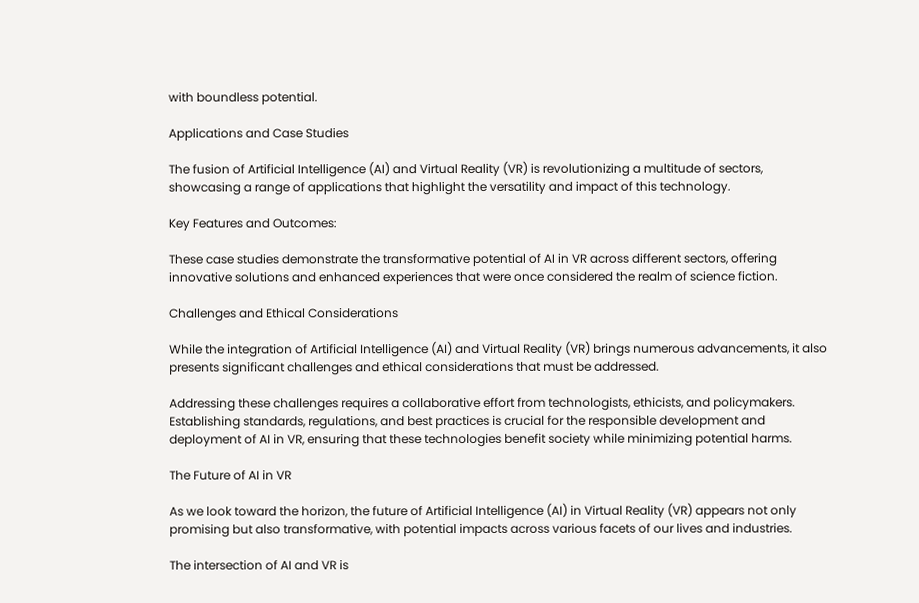with boundless potential.

Applications and Case Studies

The fusion of Artificial Intelligence (AI) and Virtual Reality (VR) is revolutionizing a multitude of sectors, showcasing a range of applications that highlight the versatility and impact of this technology.

Key Features and Outcomes:

These case studies demonstrate the transformative potential of AI in VR across different sectors, offering innovative solutions and enhanced experiences that were once considered the realm of science fiction.

Challenges and Ethical Considerations

While the integration of Artificial Intelligence (AI) and Virtual Reality (VR) brings numerous advancements, it also presents significant challenges and ethical considerations that must be addressed.

Addressing these challenges requires a collaborative effort from technologists, ethicists, and policymakers. Establishing standards, regulations, and best practices is crucial for the responsible development and deployment of AI in VR, ensuring that these technologies benefit society while minimizing potential harms.

The Future of AI in VR

As we look toward the horizon, the future of Artificial Intelligence (AI) in Virtual Reality (VR) appears not only promising but also transformative, with potential impacts across various facets of our lives and industries.

The intersection of AI and VR is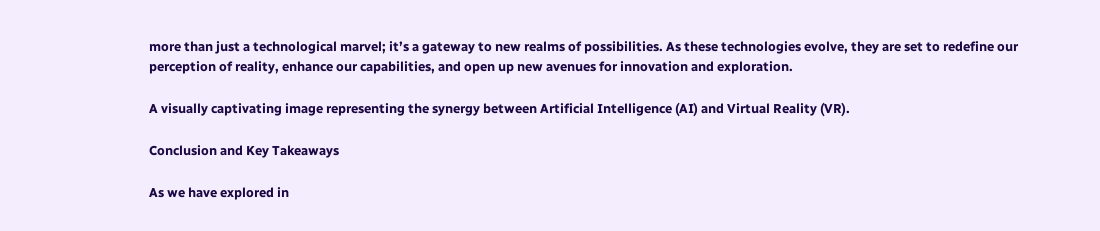more than just a technological marvel; it’s a gateway to new realms of possibilities. As these technologies evolve, they are set to redefine our perception of reality, enhance our capabilities, and open up new avenues for innovation and exploration.

A visually captivating image representing the synergy between Artificial Intelligence (AI) and Virtual Reality (VR).

Conclusion and Key Takeaways

As we have explored in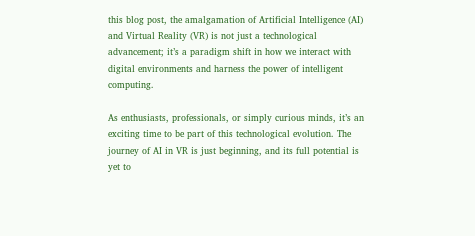this blog post, the amalgamation of Artificial Intelligence (AI) and Virtual Reality (VR) is not just a technological advancement; it’s a paradigm shift in how we interact with digital environments and harness the power of intelligent computing.

As enthusiasts, professionals, or simply curious minds, it’s an exciting time to be part of this technological evolution. The journey of AI in VR is just beginning, and its full potential is yet to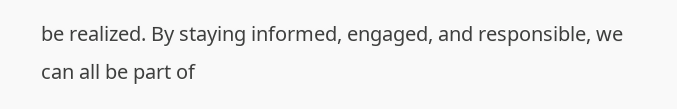be realized. By staying informed, engaged, and responsible, we can all be part of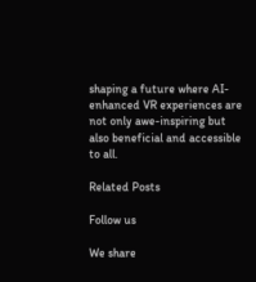shaping a future where AI-enhanced VR experiences are not only awe-inspiring but also beneficial and accessible to all.

Related Posts

Follow us

We share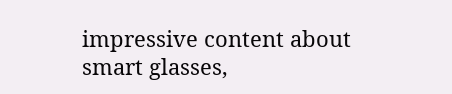impressive content about smart glasses,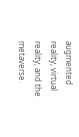augmented reality, virtual reality, and the metaverse.